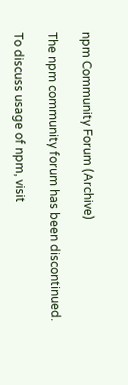npm Community Forum (Archive)

The npm community forum has been discontinued.

To discuss usage of npm, visit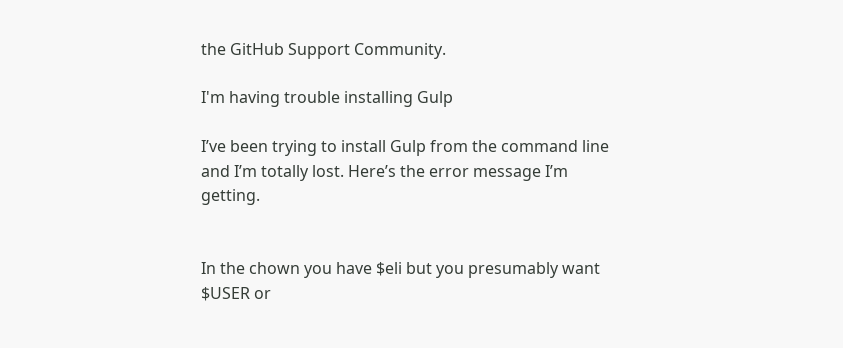the GitHub Support Community.

I'm having trouble installing Gulp

I’ve been trying to install Gulp from the command line and I’m totally lost. Here’s the error message I’m getting.


In the chown you have $eli but you presumably want $USER or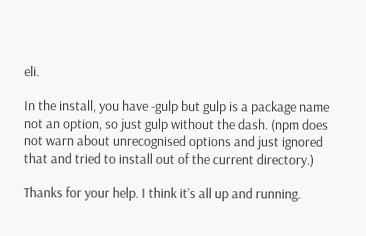eli.

In the install, you have -gulp but gulp is a package name not an option, so just gulp without the dash. (npm does not warn about unrecognised options and just ignored that and tried to install out of the current directory.)

Thanks for your help. I think it’s all up and running.